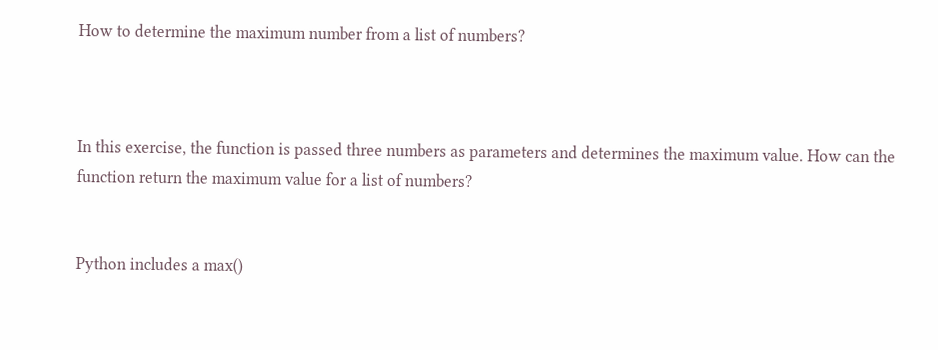How to determine the maximum number from a list of numbers?



In this exercise, the function is passed three numbers as parameters and determines the maximum value. How can the function return the maximum value for a list of numbers?


Python includes a max()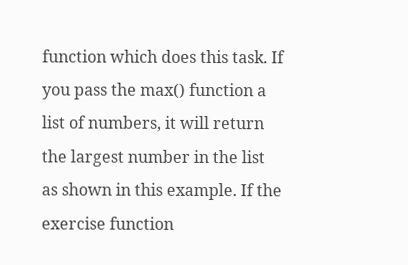function which does this task. If you pass the max() function a list of numbers, it will return the largest number in the list as shown in this example. If the exercise function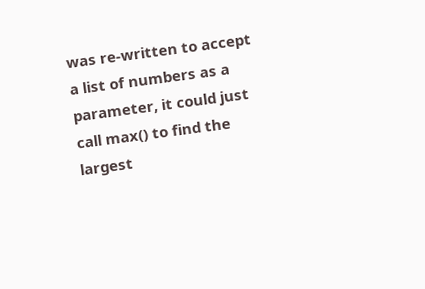was re-written to accept a list of numbers as a parameter, it could just call max() to find the largest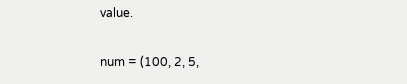value.

num = (100, 2, 5,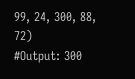99, 24, 300, 88, 72)
#Output: 300